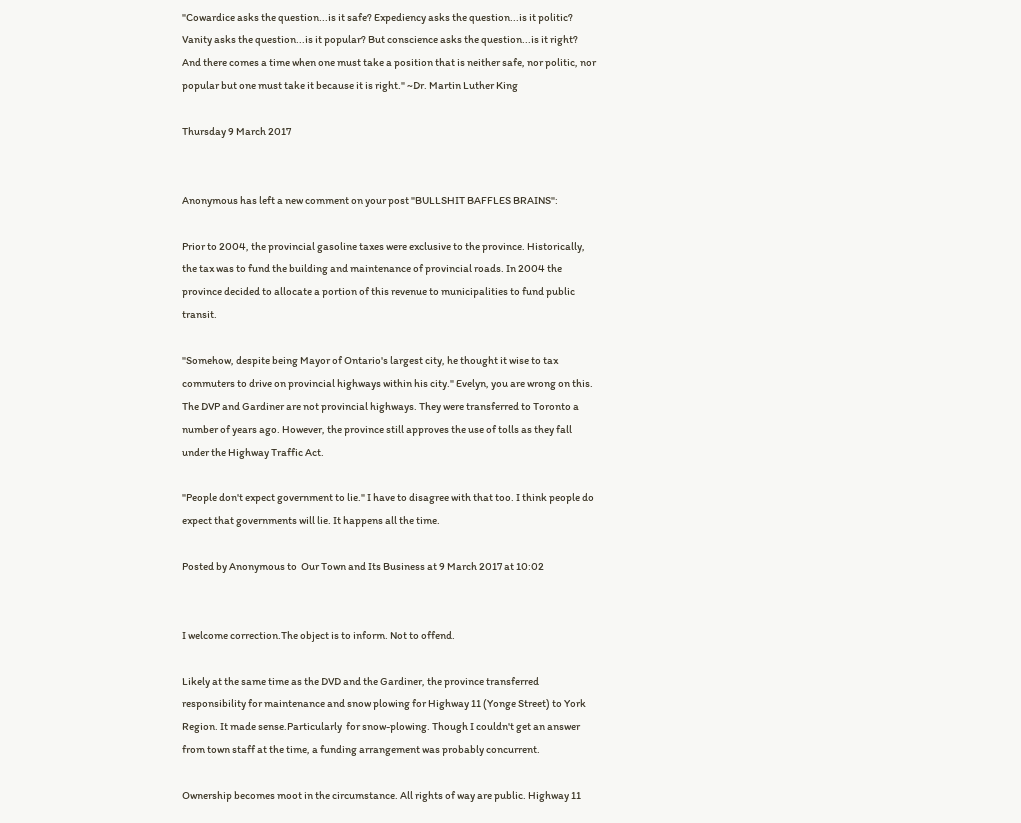"Cowardice asks the question...is it safe? Expediency asks the question...is it politic? Vanity asks the question...is it popular? But conscience asks the question...is it right? And there comes a time when one must take a position that is neither safe, nor politic, nor popular but one must take it because it is right." ~Dr. Martin Luther King

Thursday 9 March 2017


Anonymous has left a new comment on your post "BULLSHIT BAFFLES BRAINS":

Prior to 2004, the provincial gasoline taxes were exclusive to the province. Historically, the tax was to fund the building and maintenance of provincial roads. In 2004 the province decided to allocate a portion of this revenue to municipalities to fund public transit.

"Somehow, despite being Mayor of Ontario's largest city, he thought it wise to tax commuters to drive on provincial highways within his city." Evelyn, you are wrong on this. The DVP and Gardiner are not provincial highways. They were transferred to Toronto a number of years ago. However, the province still approves the use of tolls as they fall under the Highway Traffic Act.

"People don't expect government to lie." I have to disagree with that too. I think people do expect that governments will lie. It happens all the time.

Posted by Anonymous to  Our Town and Its Business at 9 March 2017 at 10:02


I welcome correction.The object is to inform. Not to offend.

Likely at the same time as the DVD and the Gardiner, the province transferred responsibility for maintenance and snow plowing for Highway 11 (Yonge Street) to York Region. It made sense.Particularly  for snow-plowing. Though I couldn't get an answer from town staff at the time, a funding arrangement was probably concurrent.

Ownership becomes moot in the circumstance. All rights of way are public. Highway 11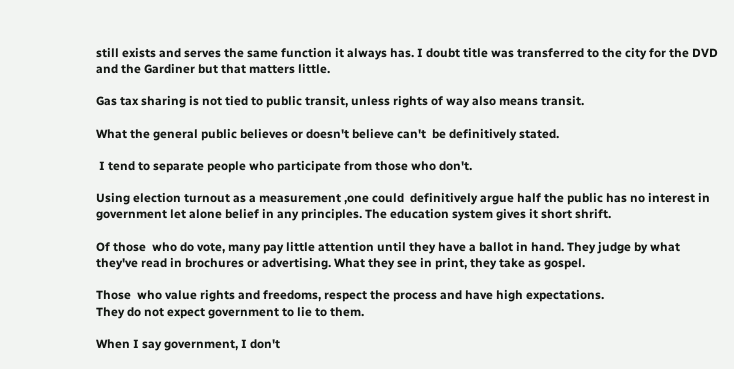still exists and serves the same function it always has. I doubt title was transferred to the city for the DVD and the Gardiner but that matters little.

Gas tax sharing is not tied to public transit, unless rights of way also means transit.

What the general public believes or doesn't believe can't  be definitively stated.

 I tend to separate people who participate from those who don't.

Using election turnout as a measurement ,one could  definitively argue half the public has no interest in government let alone belief in any principles. The education system gives it short shrift.

Of those  who do vote, many pay little attention until they have a ballot in hand. They judge by what they've read in brochures or advertising. What they see in print, they take as gospel.

Those  who value rights and freedoms, respect the process and have high expectations.
They do not expect government to lie to them.

When I say government, I don't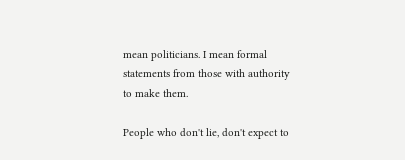mean politicians. I mean formal statements from those with authority to make them.

People who don't lie, don't expect to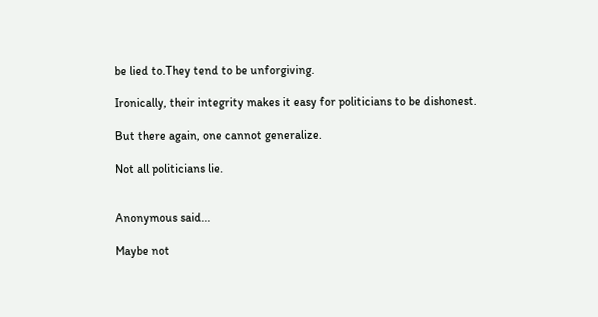be lied to.They tend to be unforgiving.

Ironically, their integrity makes it easy for politicians to be dishonest.

But there again, one cannot generalize.

Not all politicians lie.


Anonymous said...

Maybe not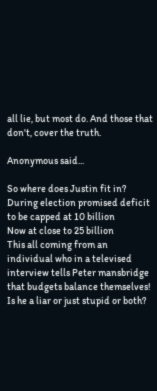all lie, but most do. And those that don't, cover the truth.

Anonymous said...

So where does Justin fit in?
During election promised deficit to be capped at 10 billion
Now at close to 25 billion
This all coming from an individual who in a televised interview tells Peter mansbridge
that budgets balance themselves!
Is he a liar or just stupid or both?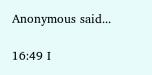Anonymous said...

16:49 I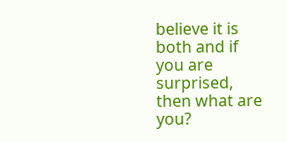believe it is both and if you are surprised, then what are you?